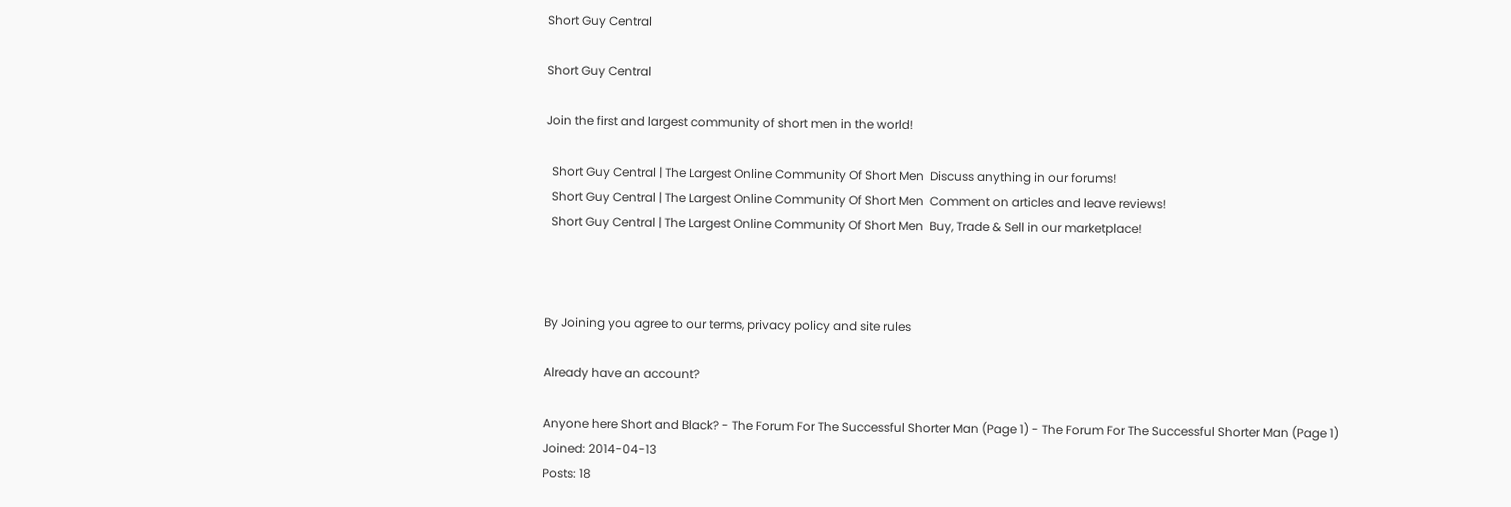Short Guy Central

Short Guy Central

Join the first and largest community of short men in the world!

  Short Guy Central | The Largest Online Community Of Short Men  Discuss anything in our forums!
  Short Guy Central | The Largest Online Community Of Short Men  Comment on articles and leave reviews!
  Short Guy Central | The Largest Online Community Of Short Men  Buy, Trade & Sell in our marketplace!



By Joining you agree to our terms, privacy policy and site rules

Already have an account?

Anyone here Short and Black? - The Forum For The Successful Shorter Man (Page 1) - The Forum For The Successful Shorter Man (Page 1)
Joined: 2014-04-13
Posts: 18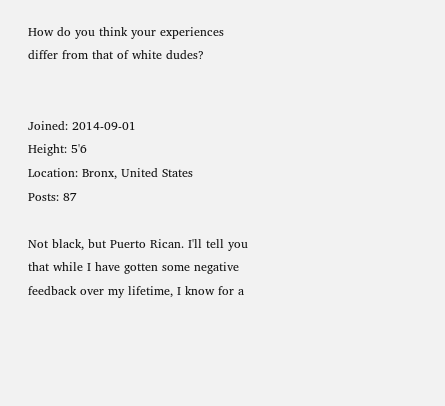How do you think your experiences differ from that of white dudes?


Joined: 2014-09-01
Height: 5'6
Location: Bronx, United States
Posts: 87

Not black, but Puerto Rican. I'll tell you that while I have gotten some negative feedback over my lifetime, I know for a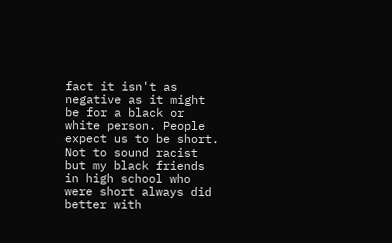fact it isn't as negative as it might be for a black or white person. People expect us to be short. Not to sound racist but my black friends in high school who were short always did better with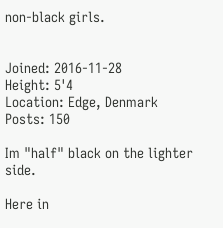non-black girls.


Joined: 2016-11-28
Height: 5'4
Location: Edge, Denmark
Posts: 150

Im "half" black on the lighter side.

Here in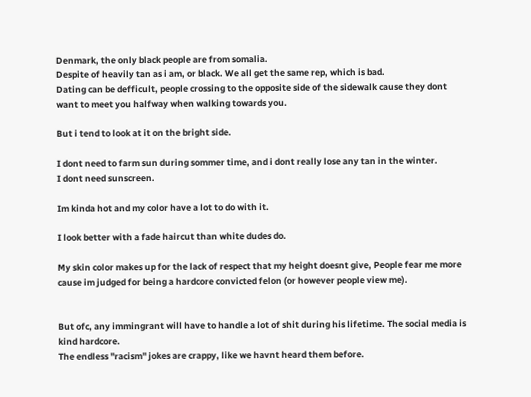Denmark, the only black people are from somalia.
Despite of heavily tan as i am, or black. We all get the same rep, which is bad.
Dating can be defficult, people crossing to the opposite side of the sidewalk cause they dont want to meet you halfway when walking towards you.

But i tend to look at it on the bright side.

I dont need to farm sun during sommer time, and i dont really lose any tan in the winter.
I dont need sunscreen.

Im kinda hot and my color have a lot to do with it.

I look better with a fade haircut than white dudes do.

My skin color makes up for the lack of respect that my height doesnt give, People fear me more cause im judged for being a hardcore convicted felon (or however people view me).


But ofc, any immingrant will have to handle a lot of shit during his lifetime. The social media is kind hardcore.
The endless "racism" jokes are crappy, like we havnt heard them before.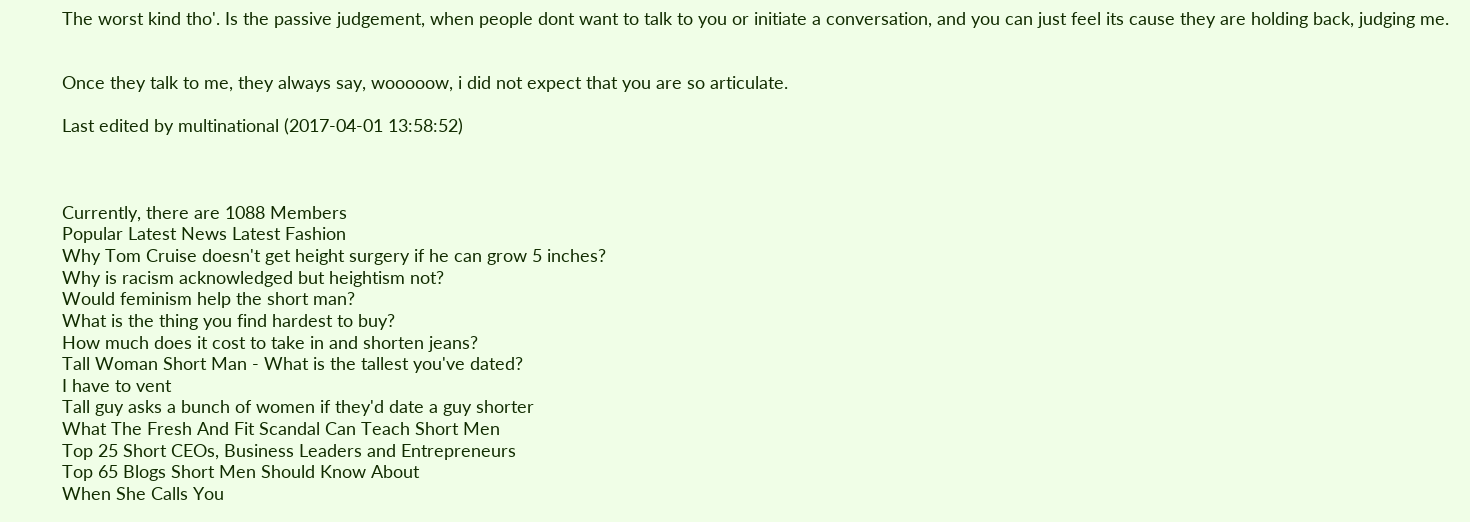The worst kind tho'. Is the passive judgement, when people dont want to talk to you or initiate a conversation, and you can just feel its cause they are holding back, judging me.


Once they talk to me, they always say, wooooow, i did not expect that you are so articulate.

Last edited by multinational (2017-04-01 13:58:52)



Currently, there are 1088 Members
Popular Latest News Latest Fashion
Why Tom Cruise doesn't get height surgery if he can grow 5 inches?
Why is racism acknowledged but heightism not?
Would feminism help the short man?
What is the thing you find hardest to buy?
How much does it cost to take in and shorten jeans?
Tall Woman Short Man - What is the tallest you've dated?
I have to vent
Tall guy asks a bunch of women if they'd date a guy shorter
What The Fresh And Fit Scandal Can Teach Short Men
Top 25 Short CEOs, Business Leaders and Entrepreneurs
Top 65 Blogs Short Men Should Know About
When She Calls You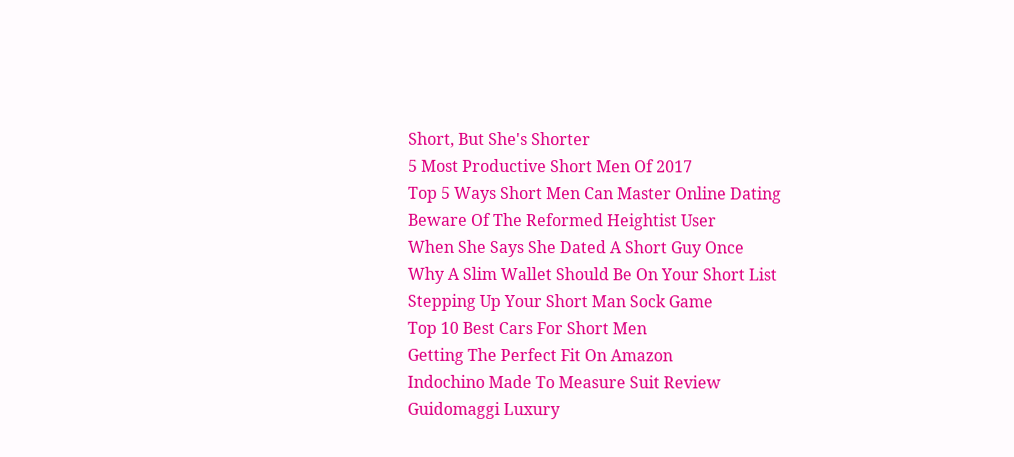Short, But She's Shorter
5 Most Productive Short Men Of 2017
Top 5 Ways Short Men Can Master Online Dating
Beware Of The Reformed Heightist User
When She Says She Dated A Short Guy Once
Why A Slim Wallet Should Be On Your Short List
Stepping Up Your Short Man Sock Game
Top 10 Best Cars For Short Men
Getting The Perfect Fit On Amazon
Indochino Made To Measure Suit Review
Guidomaggi Luxury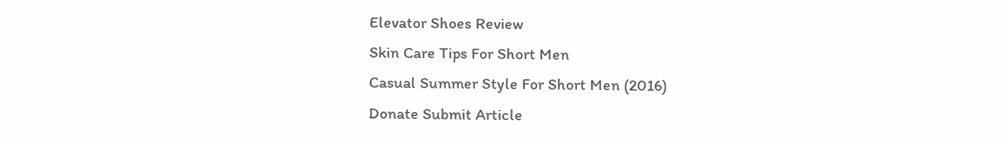Elevator Shoes Review
Skin Care Tips For Short Men
Casual Summer Style For Short Men (2016)
Donate Submit Article